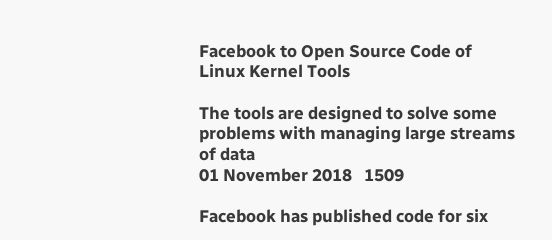Facebook to Open Source Code of Linux Kernel Tools

The tools are designed to solve some problems with managing large streams of data
01 November 2018   1509

Facebook has published code for six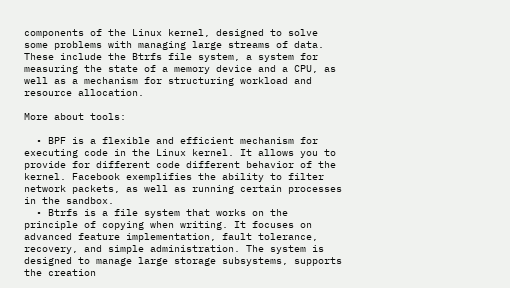components of the Linux kernel, designed to solve some problems with managing large streams of data. These include the Btrfs file system, a system for measuring the state of a memory device and a CPU, as well as a mechanism for structuring workload and resource allocation.

More about tools:

  • BPF is a flexible and efficient mechanism for executing code in the Linux kernel. It allows you to provide for different code different behavior of the kernel. Facebook exemplifies the ability to filter network packets, as well as running certain processes in the sandbox.
  • Btrfs is a file system that works on the principle of copying when writing. It focuses on advanced feature implementation, fault tolerance, recovery, and simple administration. The system is designed to manage large storage subsystems, supports the creation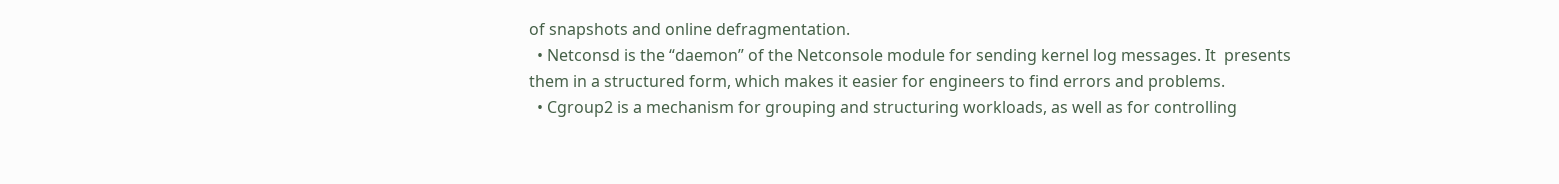of snapshots and online defragmentation.
  • Netconsd is the “daemon” of the Netconsole module for sending kernel log messages. It  presents them in a structured form, which makes it easier for engineers to find errors and problems.
  • Cgroup2 is a mechanism for grouping and structuring workloads, as well as for controlling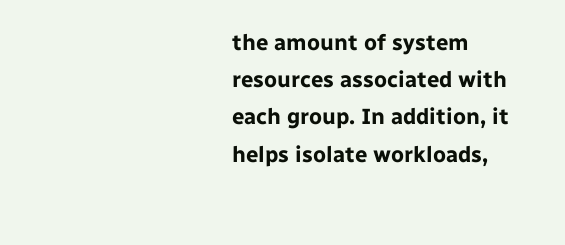the amount of system resources associated with each group. In addition, it helps isolate workloads,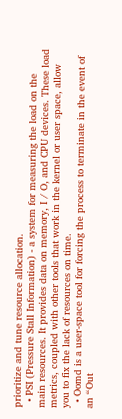prioritize and tune resource allocation.
  • PSI (Pressure Stall Information) - a system for measuring the load on the main resources. It provides data on memory, I / O, and CPU devices. These load metrics, coupled with other tools that work in the kernel or user space, allow you to fix the lack of resources on time.
  • Oomd is a user-space tool for forcing the process to terminate in the event of an “Out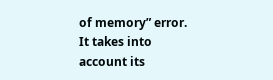of memory” error. It takes into account its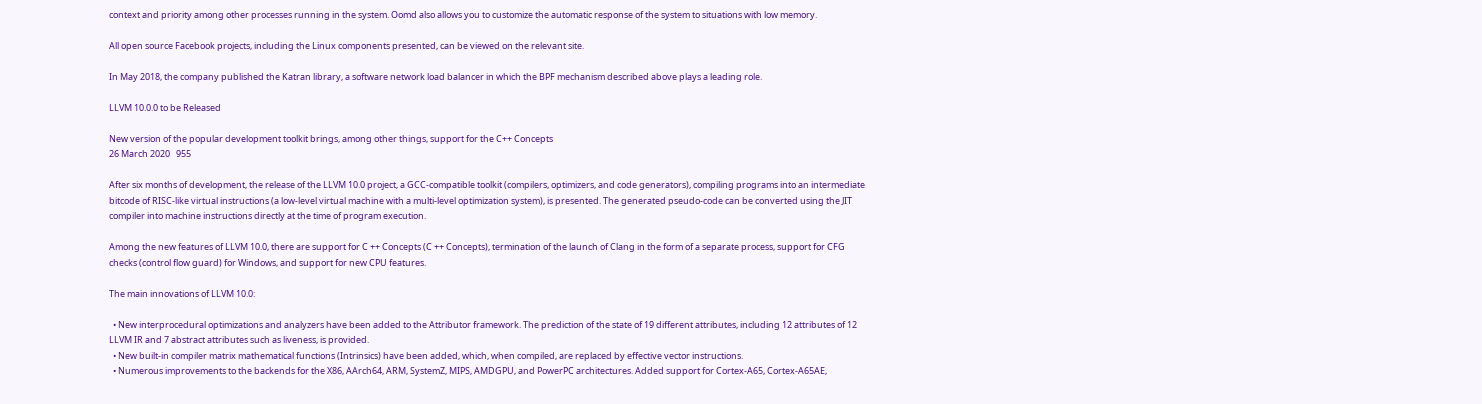context and priority among other processes running in the system. Oomd also allows you to customize the automatic response of the system to situations with low memory.

All open source Facebook projects, including the Linux components presented, can be viewed on the relevant site.

In May 2018, the company published the Katran library, a software network load balancer in which the BPF mechanism described above plays a leading role.

LLVM 10.0.0 to be Released

New version of the popular development toolkit brings, among other things, support for the C++ Concepts
26 March 2020   955

After six months of development, the release of the LLVM 10.0 project, a GCC-compatible toolkit (compilers, optimizers, and code generators), compiling programs into an intermediate bitcode of RISC-like virtual instructions (a low-level virtual machine with a multi-level optimization system), is presented. The generated pseudo-code can be converted using the JIT compiler into machine instructions directly at the time of program execution.

Among the new features of LLVM 10.0, there are support for C ++ Concepts (C ++ Concepts), termination of the launch of Clang in the form of a separate process, support for CFG checks (control flow guard) for Windows, and support for new CPU features.

The main innovations of LLVM 10.0:

  • New interprocedural optimizations and analyzers have been added to the Attributor framework. The prediction of the state of 19 different attributes, including 12 attributes of 12 LLVM IR and 7 abstract attributes such as liveness, is provided.
  • New built-in compiler matrix mathematical functions (Intrinsics) have been added, which, when compiled, are replaced by effective vector instructions.
  • Numerous improvements to the backends for the X86, AArch64, ARM, SystemZ, MIPS, AMDGPU, and PowerPC architectures. Added support for Cortex-A65, Cortex-A65AE,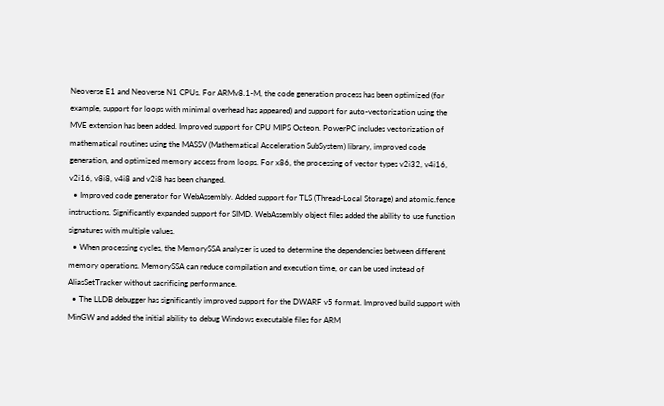Neoverse E1 and Neoverse N1 CPUs. For ARMv8.1-M, the code generation process has been optimized (for example, support for loops with minimal overhead has appeared) and support for auto-vectorization using the MVE extension has been added. Improved support for CPU MIPS Octeon. PowerPC includes vectorization of mathematical routines using the MASSV (Mathematical Acceleration SubSystem) library, improved code generation, and optimized memory access from loops. For x86, the processing of vector types v2i32, v4i16, v2i16, v8i8, v4i8 and v2i8 has been changed.
  • Improved code generator for WebAssembly. Added support for TLS (Thread-Local Storage) and atomic.fence instructions. Significantly expanded support for SIMD. WebAssembly object files added the ability to use function signatures with multiple values.
  • When processing cycles, the MemorySSA analyzer is used to determine the dependencies between different memory operations. MemorySSA can reduce compilation and execution time, or can be used instead of AliasSetTracker without sacrificing performance.
  • The LLDB debugger has significantly improved support for the DWARF v5 format. Improved build support with MinGW and added the initial ability to debug Windows executable files for ARM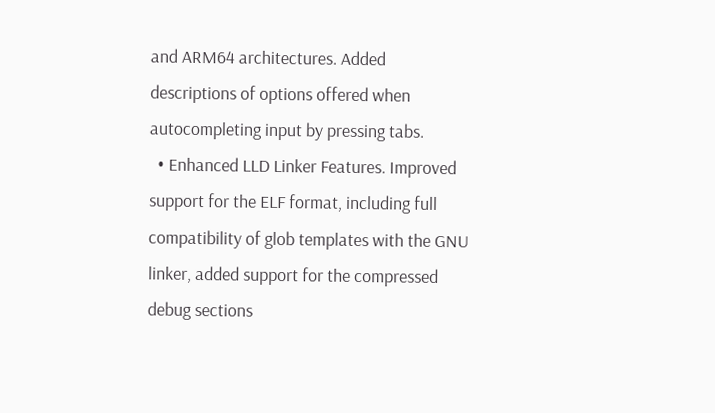and ARM64 architectures. Added descriptions of options offered when autocompleting input by pressing tabs.
  • Enhanced LLD Linker Features. Improved support for the ELF format, including full compatibility of glob templates with the GNU linker, added support for the compressed debug sections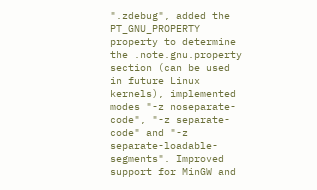".zdebug", added the PT_GNU_PROPERTY property to determine the .note.gnu.property section (can be used in future Linux kernels), implemented modes "-z noseparate-code", "-z separate-code" and "-z separate-loadable-segments". Improved support for MinGW and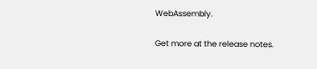WebAssembly.

Get more at the release notes.